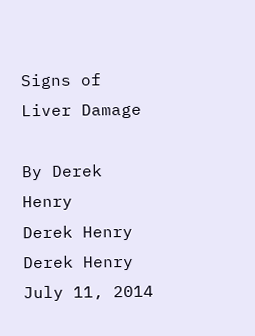Signs of Liver Damage

By Derek Henry
Derek Henry
Derek Henry
July 11, 2014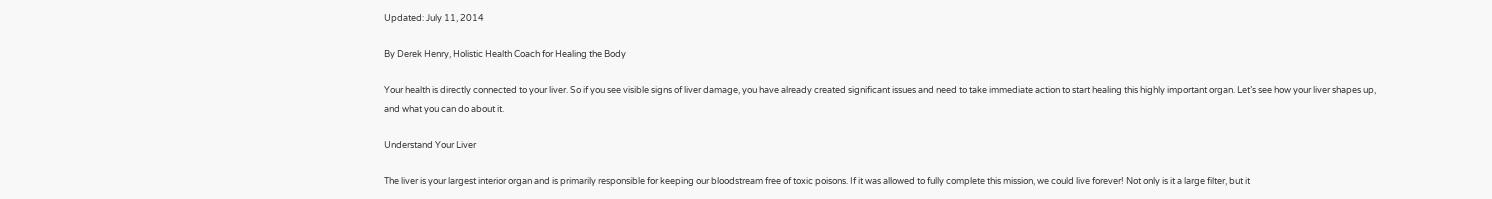Updated: July 11, 2014

By Derek Henry, Holistic Health Coach for Healing the Body

Your health is directly connected to your liver. So if you see visible signs of liver damage, you have already created significant issues and need to take immediate action to start healing this highly important organ. Let’s see how your liver shapes up, and what you can do about it.

Understand Your Liver

The liver is your largest interior organ and is primarily responsible for keeping our bloodstream free of toxic poisons. If it was allowed to fully complete this mission, we could live forever! Not only is it a large filter, but it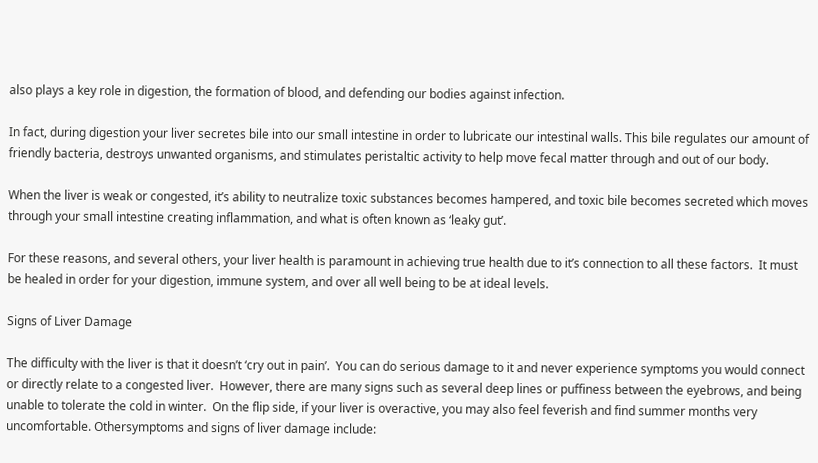also plays a key role in digestion, the formation of blood, and defending our bodies against infection.

In fact, during digestion your liver secretes bile into our small intestine in order to lubricate our intestinal walls. This bile regulates our amount of friendly bacteria, destroys unwanted organisms, and stimulates peristaltic activity to help move fecal matter through and out of our body.

When the liver is weak or congested, it’s ability to neutralize toxic substances becomes hampered, and toxic bile becomes secreted which moves through your small intestine creating inflammation, and what is often known as ‘leaky gut’.

For these reasons, and several others, your liver health is paramount in achieving true health due to it’s connection to all these factors.  It must be healed in order for your digestion, immune system, and over all well being to be at ideal levels.

Signs of Liver Damage

The difficulty with the liver is that it doesn’t ‘cry out in pain’.  You can do serious damage to it and never experience symptoms you would connect or directly relate to a congested liver.  However, there are many signs such as several deep lines or puffiness between the eyebrows, and being unable to tolerate the cold in winter.  On the flip side, if your liver is overactive, you may also feel feverish and find summer months very uncomfortable. Othersymptoms and signs of liver damage include: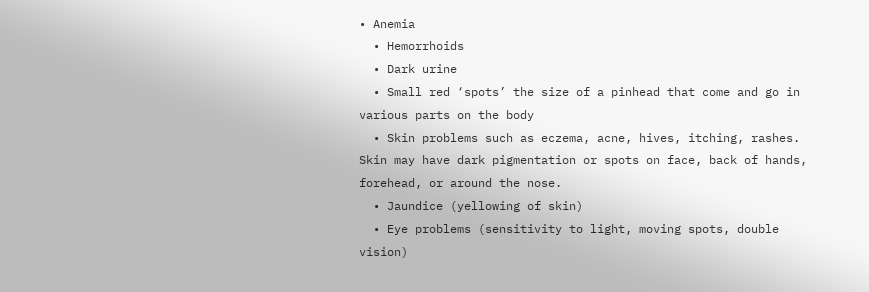• Anemia
  • Hemorrhoids
  • Dark urine
  • Small red ‘spots’ the size of a pinhead that come and go in various parts on the body
  • Skin problems such as eczema, acne, hives, itching, rashes.  Skin may have dark pigmentation or spots on face, back of hands, forehead, or around the nose.
  • Jaundice (yellowing of skin)
  • Eye problems (sensitivity to light, moving spots, double vision)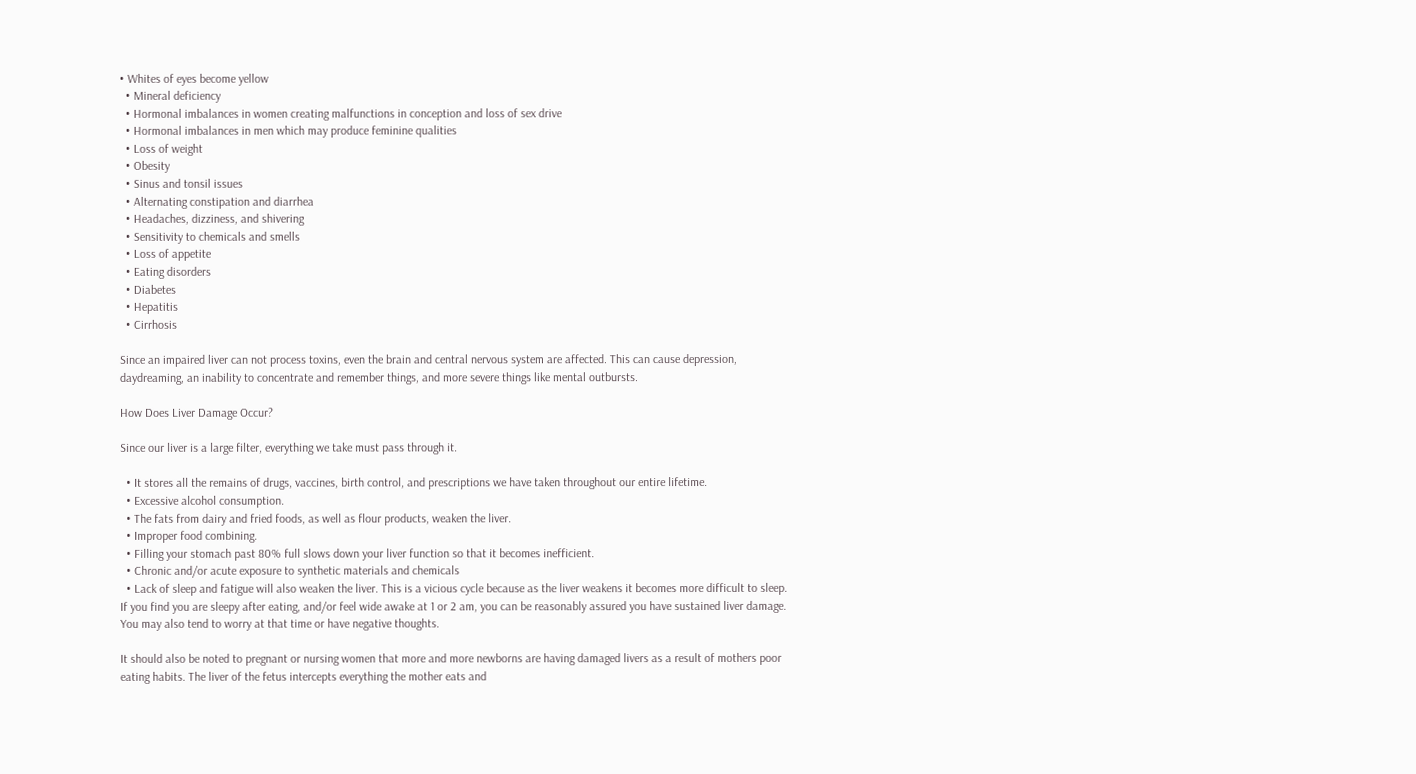• Whites of eyes become yellow
  • Mineral deficiency
  • Hormonal imbalances in women creating malfunctions in conception and loss of sex drive
  • Hormonal imbalances in men which may produce feminine qualities
  • Loss of weight
  • Obesity
  • Sinus and tonsil issues
  • Alternating constipation and diarrhea
  • Headaches, dizziness, and shivering
  • Sensitivity to chemicals and smells
  • Loss of appetite
  • Eating disorders
  • Diabetes
  • Hepatitis
  • Cirrhosis

Since an impaired liver can not process toxins, even the brain and central nervous system are affected. This can cause depression, daydreaming, an inability to concentrate and remember things, and more severe things like mental outbursts.

How Does Liver Damage Occur?

Since our liver is a large filter, everything we take must pass through it.

  • It stores all the remains of drugs, vaccines, birth control, and prescriptions we have taken throughout our entire lifetime.
  • Excessive alcohol consumption.
  • The fats from dairy and fried foods, as well as flour products, weaken the liver.
  • Improper food combining.
  • Filling your stomach past 80% full slows down your liver function so that it becomes inefficient.
  • Chronic and/or acute exposure to synthetic materials and chemicals
  • Lack of sleep and fatigue will also weaken the liver. This is a vicious cycle because as the liver weakens it becomes more difficult to sleep. If you find you are sleepy after eating, and/or feel wide awake at 1 or 2 am, you can be reasonably assured you have sustained liver damage. You may also tend to worry at that time or have negative thoughts.

It should also be noted to pregnant or nursing women that more and more newborns are having damaged livers as a result of mothers poor eating habits. The liver of the fetus intercepts everything the mother eats and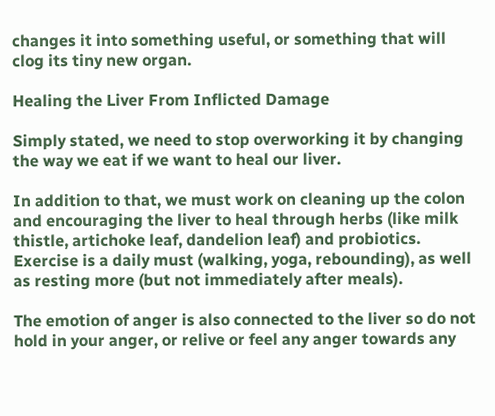changes it into something useful, or something that will clog its tiny new organ.

Healing the Liver From Inflicted Damage

Simply stated, we need to stop overworking it by changing the way we eat if we want to heal our liver.

In addition to that, we must work on cleaning up the colon and encouraging the liver to heal through herbs (like milk thistle, artichoke leaf, dandelion leaf) and probiotics. Exercise is a daily must (walking, yoga, rebounding), as well as resting more (but not immediately after meals).

The emotion of anger is also connected to the liver so do not hold in your anger, or relive or feel any anger towards any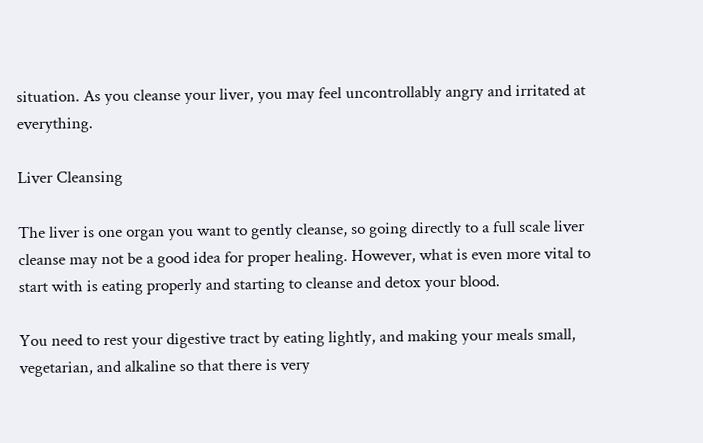situation. As you cleanse your liver, you may feel uncontrollably angry and irritated at everything.

Liver Cleansing

The liver is one organ you want to gently cleanse, so going directly to a full scale liver cleanse may not be a good idea for proper healing. However, what is even more vital to start with is eating properly and starting to cleanse and detox your blood.

You need to rest your digestive tract by eating lightly, and making your meals small, vegetarian, and alkaline so that there is very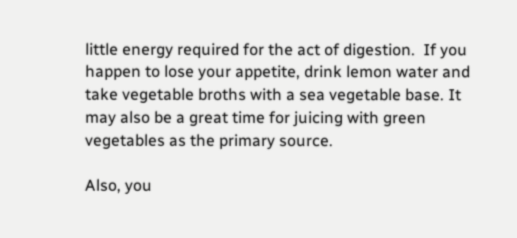little energy required for the act of digestion.  If you happen to lose your appetite, drink lemon water and take vegetable broths with a sea vegetable base. It may also be a great time for juicing with green vegetables as the primary source.

Also, you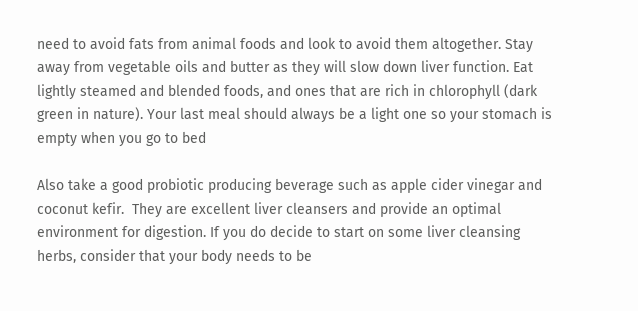need to avoid fats from animal foods and look to avoid them altogether. Stay away from vegetable oils and butter as they will slow down liver function. Eat lightly steamed and blended foods, and ones that are rich in chlorophyll (dark green in nature). Your last meal should always be a light one so your stomach is empty when you go to bed

Also take a good probiotic producing beverage such as apple cider vinegar and coconut kefir.  They are excellent liver cleansers and provide an optimal environment for digestion. If you do decide to start on some liver cleansing herbs, consider that your body needs to be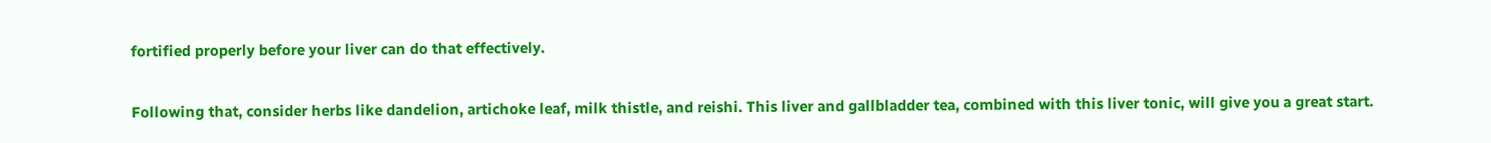fortified properly before your liver can do that effectively.

Following that, consider herbs like dandelion, artichoke leaf, milk thistle, and reishi. This liver and gallbladder tea, combined with this liver tonic, will give you a great start.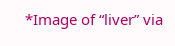*Image of “liver” via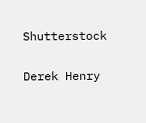Shutterstock

Derek Henry